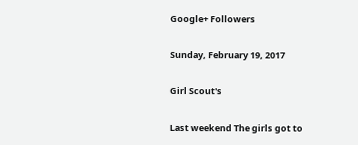Google+ Followers

Sunday, February 19, 2017

Girl Scout's

Last weekend The girls got to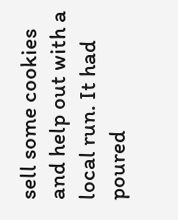sell some cookies and help out with a local run. It had poured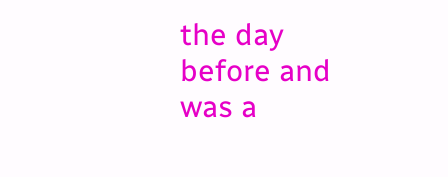the day before and was a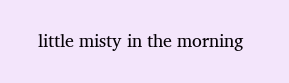little misty in the morning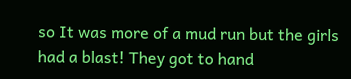so It was more of a mud run but the girls had a blast! They got to hand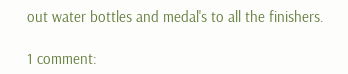out water bottles and medal's to all the finishers.

1 comment: